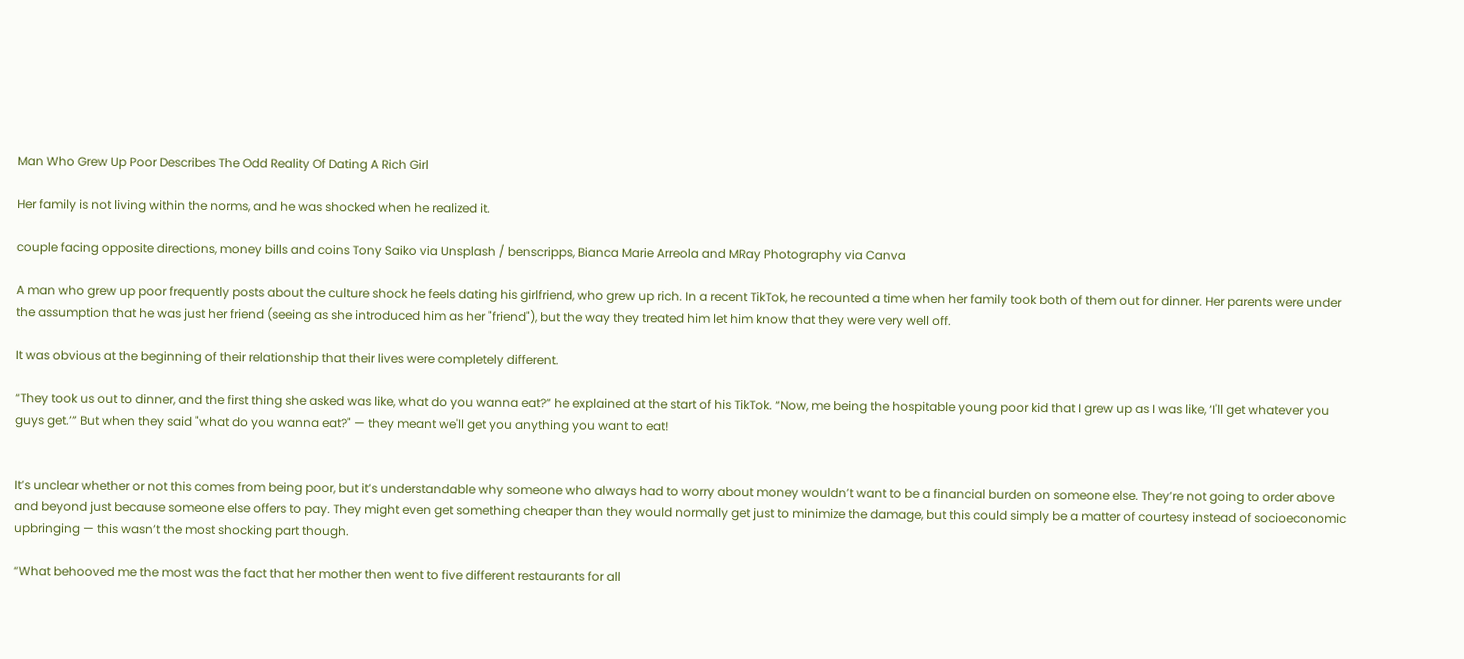Man Who Grew Up Poor Describes The Odd Reality Of Dating A Rich Girl

Her family is not living within the norms, and he was shocked when he realized it.

couple facing opposite directions, money bills and coins Tony Saiko via Unsplash / benscripps, Bianca Marie Arreola and MRay Photography via Canva

A man who grew up poor frequently posts about the culture shock he feels dating his girlfriend, who grew up rich. In a recent TikTok, he recounted a time when her family took both of them out for dinner. Her parents were under the assumption that he was just her friend (seeing as she introduced him as her "friend"), but the way they treated him let him know that they were very well off.

It was obvious at the beginning of their relationship that their lives were completely different.

“They took us out to dinner, and the first thing she asked was like, what do you wanna eat?” he explained at the start of his TikTok. “Now, me being the hospitable young poor kid that I grew up as I was like, ‘I'll get whatever you guys get.’” But when they said "what do you wanna eat?" — they meant we'll get you anything you want to eat!


It’s unclear whether or not this comes from being poor, but it’s understandable why someone who always had to worry about money wouldn’t want to be a financial burden on someone else. They’re not going to order above and beyond just because someone else offers to pay. They might even get something cheaper than they would normally get just to minimize the damage, but this could simply be a matter of courtesy instead of socioeconomic upbringing — this wasn’t the most shocking part though.

“What behooved me the most was the fact that her mother then went to five different restaurants for all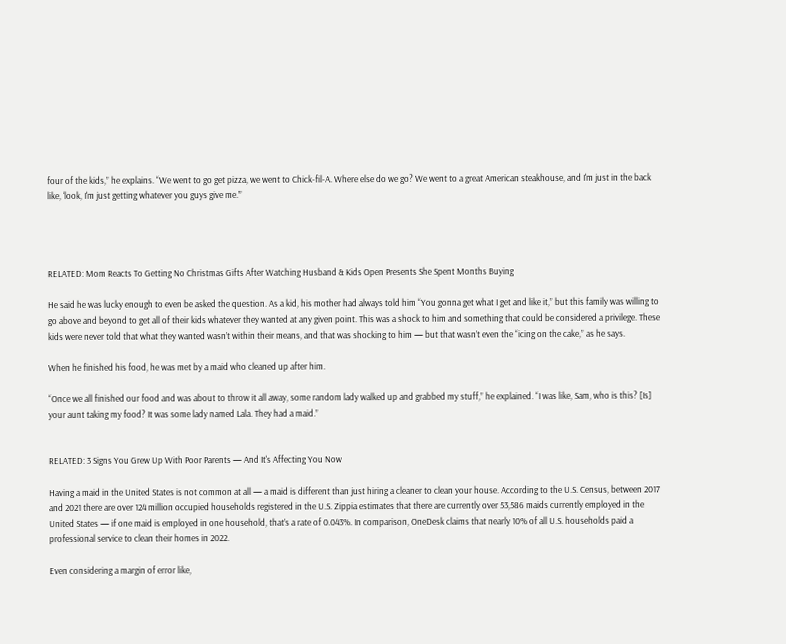four of the kids,” he explains. “We went to go get pizza, we went to Chick-fil-A. Where else do we go? We went to a great American steakhouse, and I'm just in the back like, ‘look, I'm just getting whatever you guys give me.’”




RELATED: Mom Reacts To Getting No Christmas Gifts After Watching Husband & Kids Open Presents She Spent Months Buying

He said he was lucky enough to even be asked the question. As a kid, his mother had always told him “You gonna get what I get and like it,” but this family was willing to go above and beyond to get all of their kids whatever they wanted at any given point. This was a shock to him and something that could be considered a privilege. These kids were never told that what they wanted wasn’t within their means, and that was shocking to him — but that wasn’t even the “icing on the cake,” as he says.

When he finished his food, he was met by a maid who cleaned up after him.

“Once we all finished our food and was about to throw it all away, some random lady walked up and grabbed my stuff,” he explained. “I was like, Sam, who is this? [Is] your aunt taking my food? It was some lady named Lala. They had a maid.”


RELATED: 3 Signs You Grew Up With Poor Parents — And It's Affecting You Now

Having a maid in the United States is not common at all — a maid is different than just hiring a cleaner to clean your house. According to the U.S. Census, between 2017 and 2021 there are over 124 million occupied households registered in the U.S. Zippia estimates that there are currently over 53,586 maids currently employed in the United States — if one maid is employed in one household, that’s a rate of 0.043%. In comparison, OneDesk claims that nearly 10% of all U.S. households paid a professional service to clean their homes in 2022.

Even considering a margin of error like,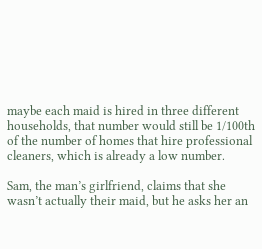maybe each maid is hired in three different households, that number would still be 1/100th of the number of homes that hire professional cleaners, which is already a low number.

Sam, the man’s girlfriend, claims that she wasn’t actually their maid, but he asks her an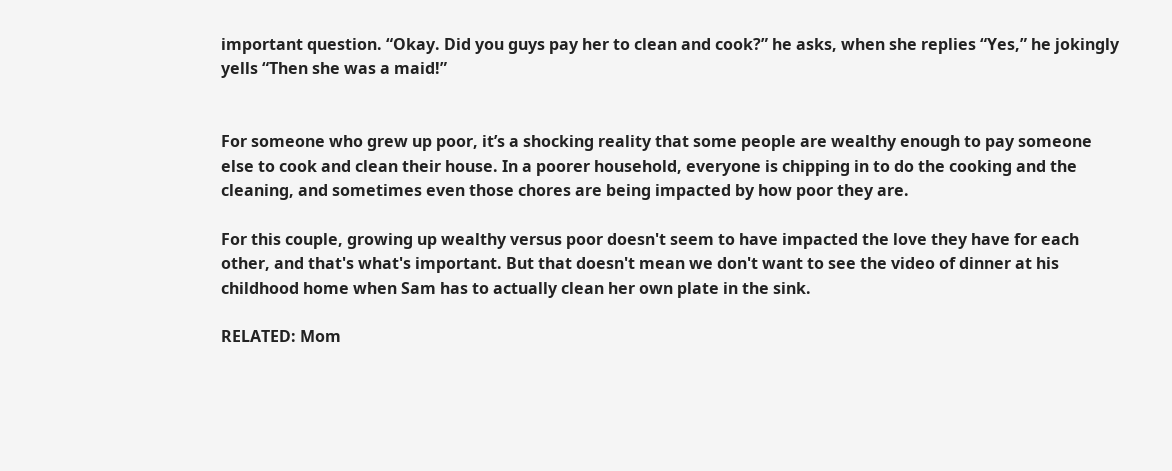important question. “Okay. Did you guys pay her to clean and cook?” he asks, when she replies “Yes,” he jokingly yells “Then she was a maid!”


For someone who grew up poor, it’s a shocking reality that some people are wealthy enough to pay someone else to cook and clean their house. In a poorer household, everyone is chipping in to do the cooking and the cleaning, and sometimes even those chores are being impacted by how poor they are.

For this couple, growing up wealthy versus poor doesn't seem to have impacted the love they have for each other, and that's what's important. But that doesn't mean we don't want to see the video of dinner at his childhood home when Sam has to actually clean her own plate in the sink.

RELATED: Mom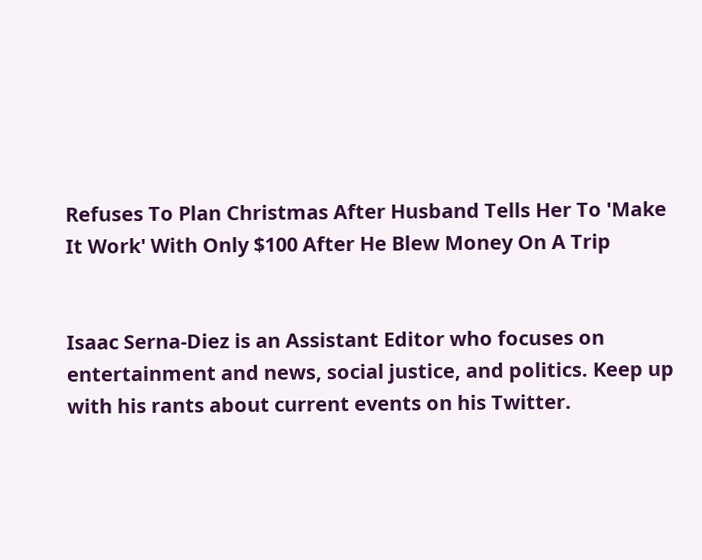Refuses To Plan Christmas After Husband Tells Her To 'Make It Work' With Only $100 After He Blew Money On A Trip


Isaac Serna-Diez is an Assistant Editor who focuses on entertainment and news, social justice, and politics. Keep up with his rants about current events on his Twitter.